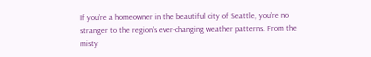If you’re a homeowner in the beautiful city of Seattle, you’re no stranger to the region’s ever-changing weather patterns. From the misty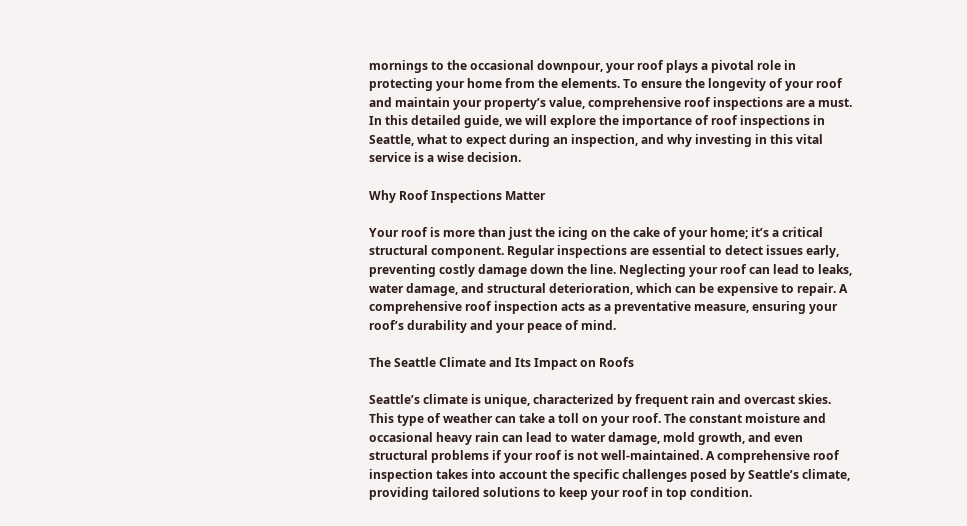mornings to the occasional downpour, your roof plays a pivotal role in protecting your home from the elements. To ensure the longevity of your roof and maintain your property’s value, comprehensive roof inspections are a must. In this detailed guide, we will explore the importance of roof inspections in Seattle, what to expect during an inspection, and why investing in this vital service is a wise decision.

Why Roof Inspections Matter

Your roof is more than just the icing on the cake of your home; it’s a critical structural component. Regular inspections are essential to detect issues early, preventing costly damage down the line. Neglecting your roof can lead to leaks, water damage, and structural deterioration, which can be expensive to repair. A comprehensive roof inspection acts as a preventative measure, ensuring your roof’s durability and your peace of mind.

The Seattle Climate and Its Impact on Roofs

Seattle’s climate is unique, characterized by frequent rain and overcast skies. This type of weather can take a toll on your roof. The constant moisture and occasional heavy rain can lead to water damage, mold growth, and even structural problems if your roof is not well-maintained. A comprehensive roof inspection takes into account the specific challenges posed by Seattle’s climate, providing tailored solutions to keep your roof in top condition.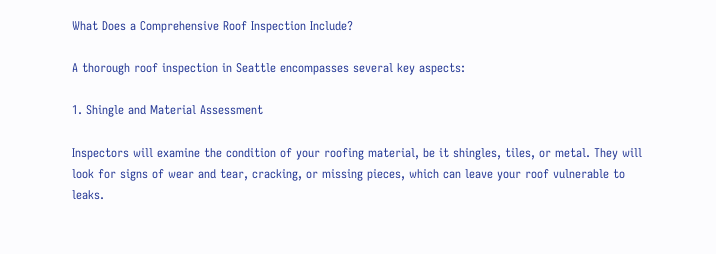What Does a Comprehensive Roof Inspection Include?

A thorough roof inspection in Seattle encompasses several key aspects:

1. Shingle and Material Assessment

Inspectors will examine the condition of your roofing material, be it shingles, tiles, or metal. They will look for signs of wear and tear, cracking, or missing pieces, which can leave your roof vulnerable to leaks.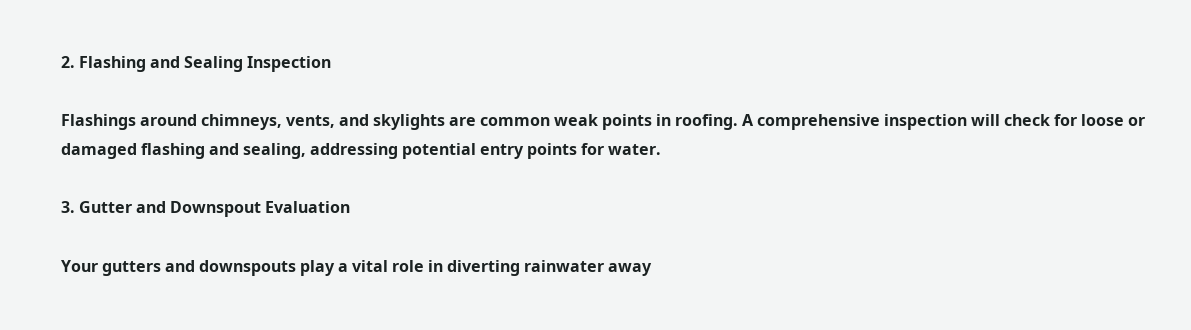2. Flashing and Sealing Inspection

Flashings around chimneys, vents, and skylights are common weak points in roofing. A comprehensive inspection will check for loose or damaged flashing and sealing, addressing potential entry points for water.

3. Gutter and Downspout Evaluation

Your gutters and downspouts play a vital role in diverting rainwater away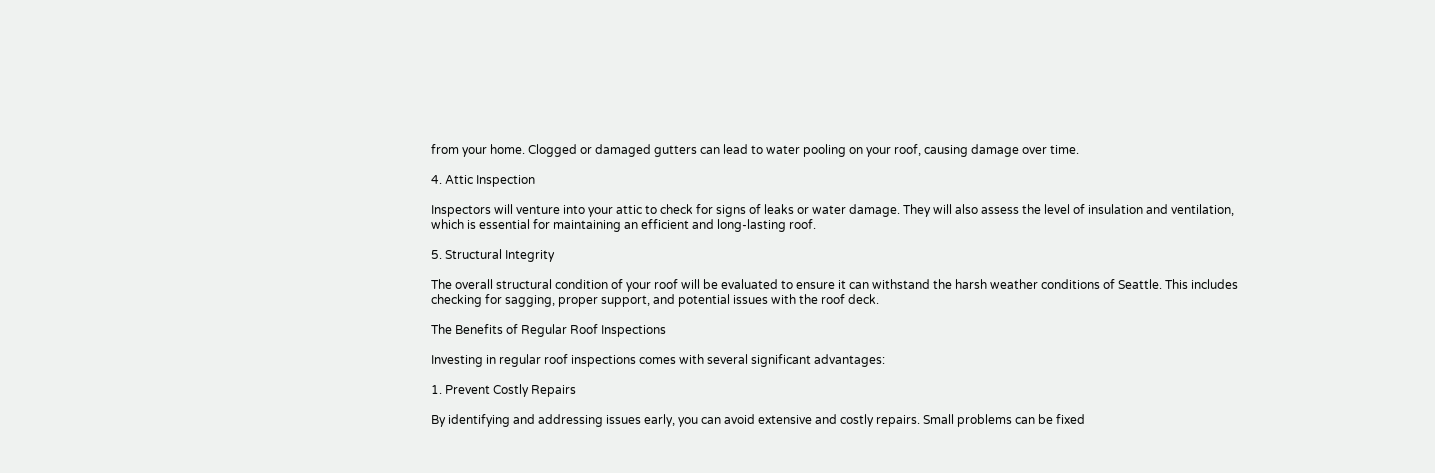from your home. Clogged or damaged gutters can lead to water pooling on your roof, causing damage over time.

4. Attic Inspection

Inspectors will venture into your attic to check for signs of leaks or water damage. They will also assess the level of insulation and ventilation, which is essential for maintaining an efficient and long-lasting roof.

5. Structural Integrity

The overall structural condition of your roof will be evaluated to ensure it can withstand the harsh weather conditions of Seattle. This includes checking for sagging, proper support, and potential issues with the roof deck.

The Benefits of Regular Roof Inspections

Investing in regular roof inspections comes with several significant advantages:

1. Prevent Costly Repairs

By identifying and addressing issues early, you can avoid extensive and costly repairs. Small problems can be fixed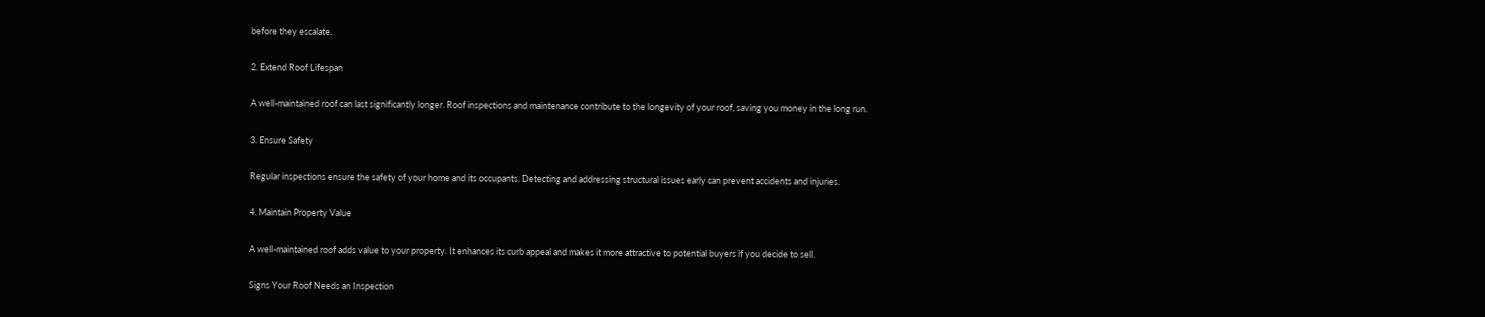before they escalate.

2. Extend Roof Lifespan

A well-maintained roof can last significantly longer. Roof inspections and maintenance contribute to the longevity of your roof, saving you money in the long run.

3. Ensure Safety

Regular inspections ensure the safety of your home and its occupants. Detecting and addressing structural issues early can prevent accidents and injuries.

4. Maintain Property Value

A well-maintained roof adds value to your property. It enhances its curb appeal and makes it more attractive to potential buyers if you decide to sell.

Signs Your Roof Needs an Inspection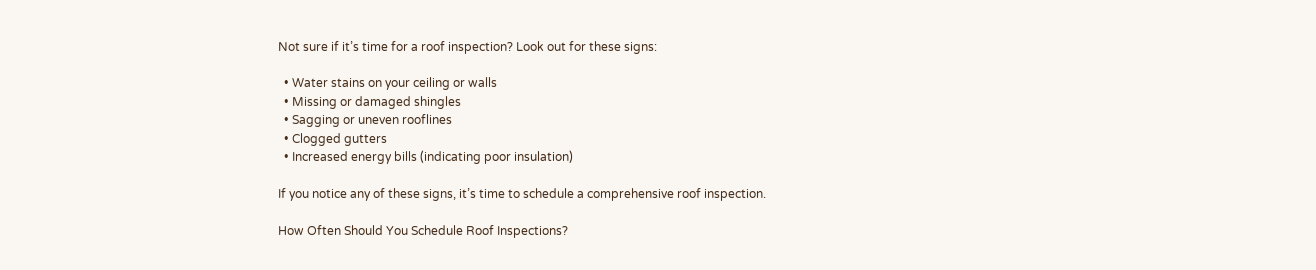Not sure if it’s time for a roof inspection? Look out for these signs:

  • Water stains on your ceiling or walls
  • Missing or damaged shingles
  • Sagging or uneven rooflines
  • Clogged gutters
  • Increased energy bills (indicating poor insulation)

If you notice any of these signs, it’s time to schedule a comprehensive roof inspection.

How Often Should You Schedule Roof Inspections?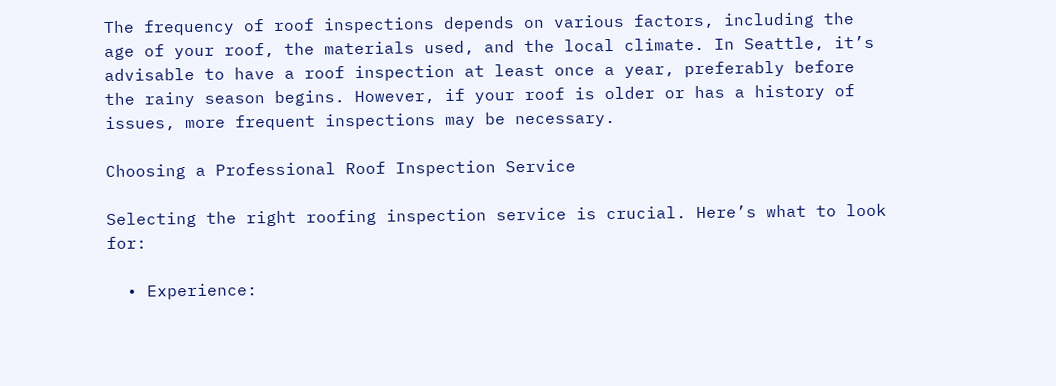The frequency of roof inspections depends on various factors, including the age of your roof, the materials used, and the local climate. In Seattle, it’s advisable to have a roof inspection at least once a year, preferably before the rainy season begins. However, if your roof is older or has a history of issues, more frequent inspections may be necessary.

Choosing a Professional Roof Inspection Service

Selecting the right roofing inspection service is crucial. Here’s what to look for:

  • Experience: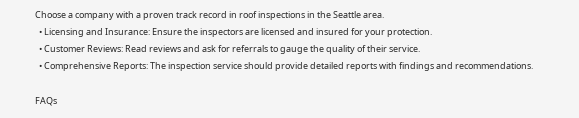Choose a company with a proven track record in roof inspections in the Seattle area.
  • Licensing and Insurance: Ensure the inspectors are licensed and insured for your protection.
  • Customer Reviews: Read reviews and ask for referrals to gauge the quality of their service.
  • Comprehensive Reports: The inspection service should provide detailed reports with findings and recommendations.

FAQs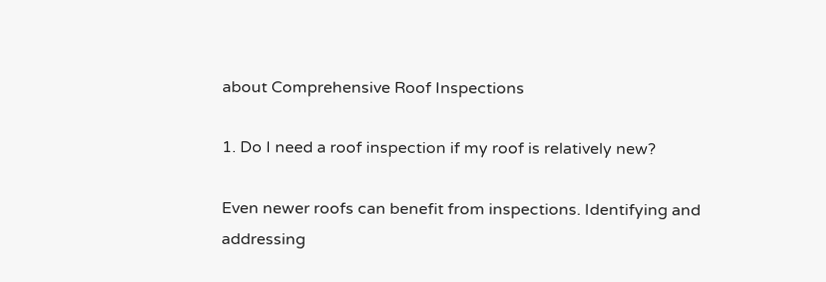about Comprehensive Roof Inspections

1. Do I need a roof inspection if my roof is relatively new?

Even newer roofs can benefit from inspections. Identifying and addressing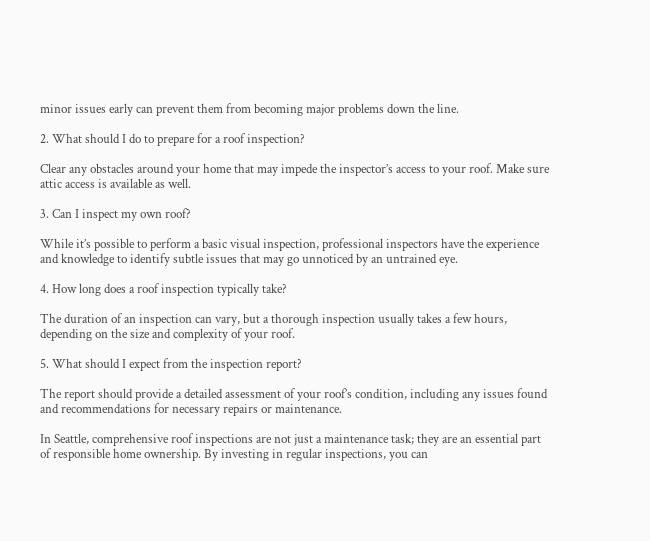minor issues early can prevent them from becoming major problems down the line.

2. What should I do to prepare for a roof inspection?

Clear any obstacles around your home that may impede the inspector’s access to your roof. Make sure attic access is available as well.

3. Can I inspect my own roof?

While it’s possible to perform a basic visual inspection, professional inspectors have the experience and knowledge to identify subtle issues that may go unnoticed by an untrained eye.

4. How long does a roof inspection typically take?

The duration of an inspection can vary, but a thorough inspection usually takes a few hours, depending on the size and complexity of your roof.

5. What should I expect from the inspection report?

The report should provide a detailed assessment of your roof’s condition, including any issues found and recommendations for necessary repairs or maintenance.

In Seattle, comprehensive roof inspections are not just a maintenance task; they are an essential part of responsible home ownership. By investing in regular inspections, you can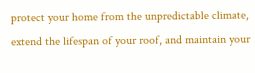protect your home from the unpredictable climate, extend the lifespan of your roof, and maintain your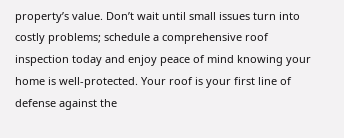property’s value. Don’t wait until small issues turn into costly problems; schedule a comprehensive roof inspection today and enjoy peace of mind knowing your home is well-protected. Your roof is your first line of defense against the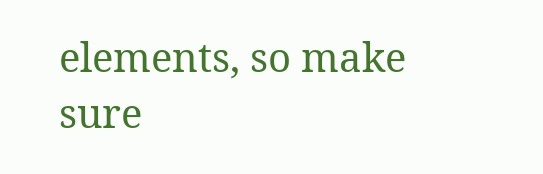elements, so make sure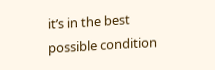it’s in the best possible condition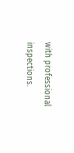with professional inspections.